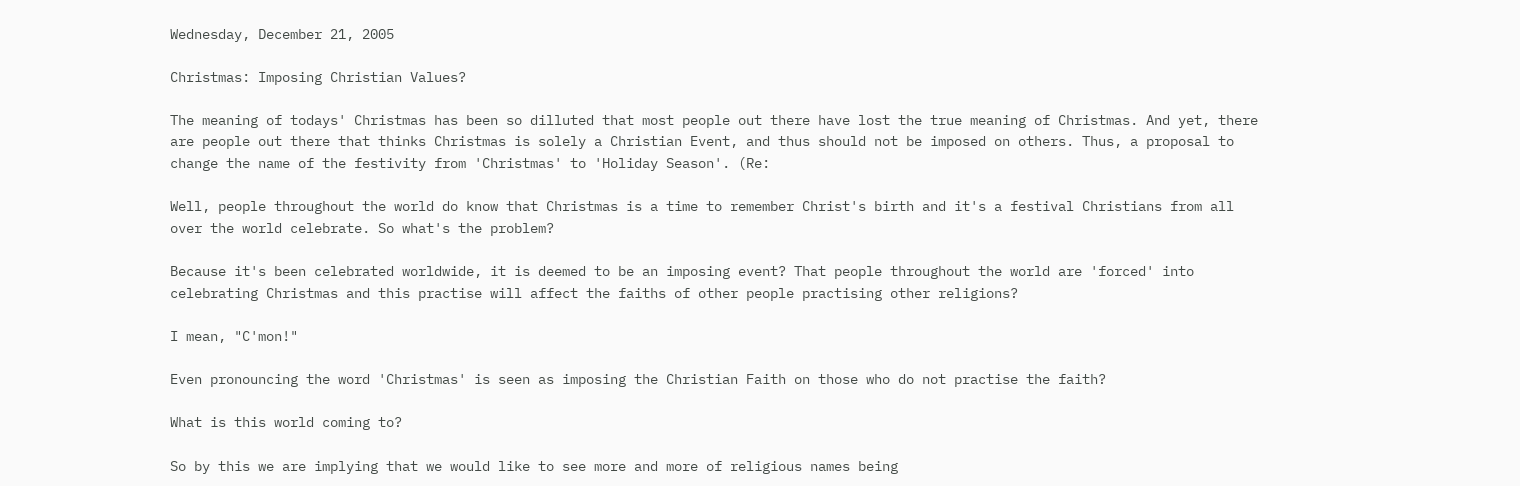Wednesday, December 21, 2005

Christmas: Imposing Christian Values?

The meaning of todays' Christmas has been so dilluted that most people out there have lost the true meaning of Christmas. And yet, there are people out there that thinks Christmas is solely a Christian Event, and thus should not be imposed on others. Thus, a proposal to change the name of the festivity from 'Christmas' to 'Holiday Season'. (Re:

Well, people throughout the world do know that Christmas is a time to remember Christ's birth and it's a festival Christians from all over the world celebrate. So what's the problem?

Because it's been celebrated worldwide, it is deemed to be an imposing event? That people throughout the world are 'forced' into celebrating Christmas and this practise will affect the faiths of other people practising other religions?

I mean, "C'mon!"

Even pronouncing the word 'Christmas' is seen as imposing the Christian Faith on those who do not practise the faith?

What is this world coming to?

So by this we are implying that we would like to see more and more of religious names being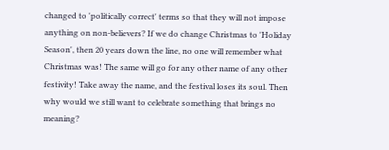changed to 'politically correct' terms so that they will not impose anything on non-believers? If we do change Christmas to 'Holiday Season', then 20 years down the line, no one will remember what Christmas was! The same will go for any other name of any other festivity! Take away the name, and the festival loses its soul. Then why would we still want to celebrate something that brings no meaning?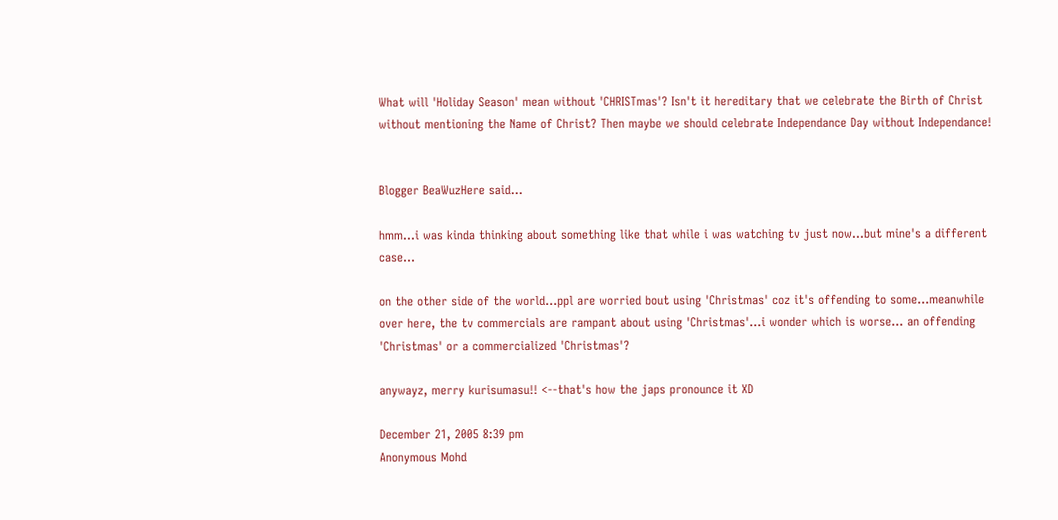What will 'Holiday Season' mean without 'CHRISTmas'? Isn't it hereditary that we celebrate the Birth of Christ without mentioning the Name of Christ? Then maybe we should celebrate Independance Day without Independance!


Blogger BeaWuzHere said...

hmm...i was kinda thinking about something like that while i was watching tv just now...but mine's a different case...

on the other side of the world...ppl are worried bout using 'Christmas' coz it's offending to some...meanwhile over here, the tv commercials are rampant about using 'Christmas'...i wonder which is worse... an offending 'Christmas' or a commercialized 'Christmas'?

anywayz, merry kurisumasu!! <--that's how the japs pronounce it XD

December 21, 2005 8:39 pm
Anonymous Mohd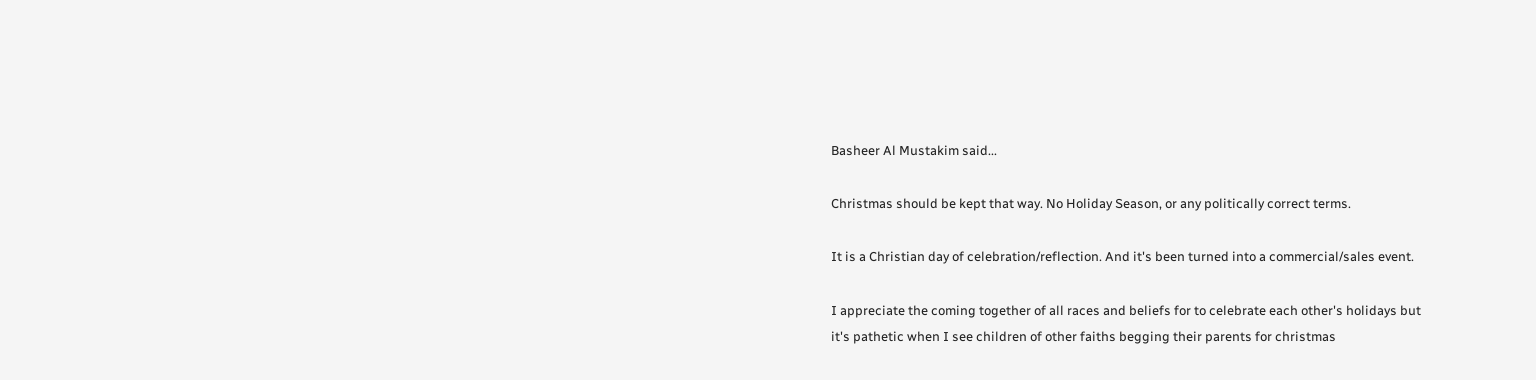Basheer Al Mustakim said...

Christmas should be kept that way. No Holiday Season, or any politically correct terms.

It is a Christian day of celebration/reflection. And it's been turned into a commercial/sales event.

I appreciate the coming together of all races and beliefs for to celebrate each other's holidays but
it's pathetic when I see children of other faiths begging their parents for christmas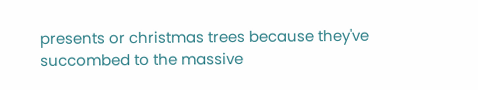presents or christmas trees because they've succombed to the massive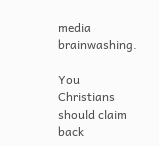media brainwashing.

You Christians should claim back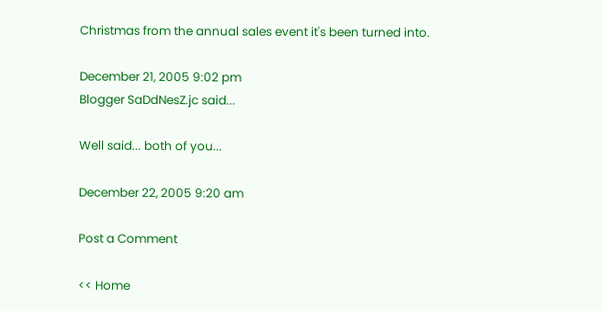Christmas from the annual sales event it's been turned into.

December 21, 2005 9:02 pm
Blogger SaDdNesZ.jc said...

Well said... both of you...

December 22, 2005 9:20 am

Post a Comment

<< Home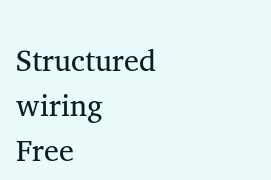Structured wiring
Free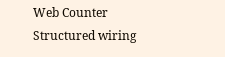Web Counter
Structured wiring